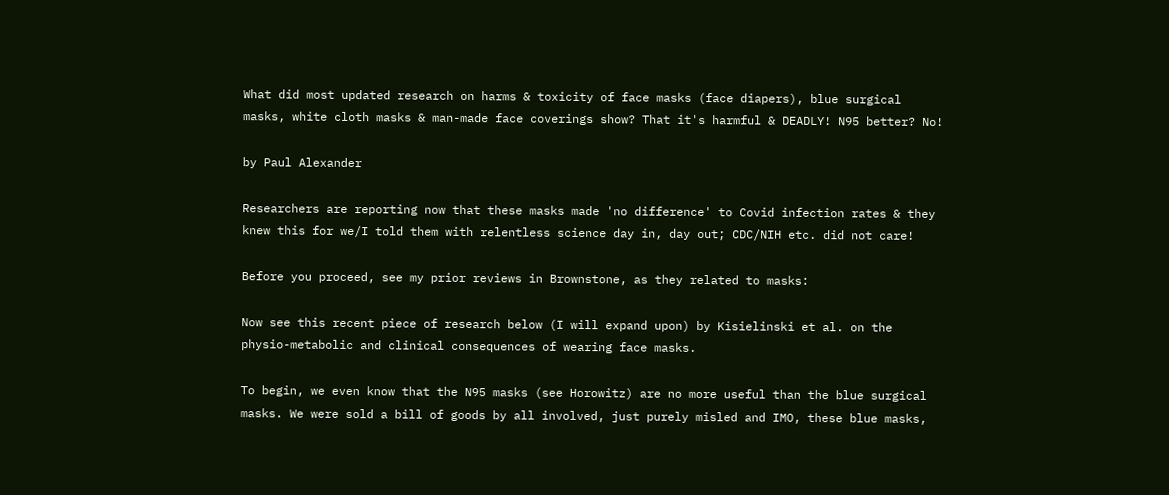What did most updated research on harms & toxicity of face masks (face diapers), blue surgical masks, white cloth masks & man-made face coverings show? That it's harmful & DEADLY! N95 better? No!

by Paul Alexander

Researchers are reporting now that these masks made 'no difference' to Covid infection rates & they knew this for we/I told them with relentless science day in, day out; CDC/NIH etc. did not care!

Before you proceed, see my prior reviews in Brownstone, as they related to masks:

Now see this recent piece of research below (I will expand upon) by Kisielinski et al. on the physio-metabolic and clinical consequences of wearing face masks.

To begin, we even know that the N95 masks (see Horowitz) are no more useful than the blue surgical masks. We were sold a bill of goods by all involved, just purely misled and IMO, these blue masks,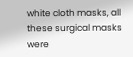white cloth masks, all these surgical masks were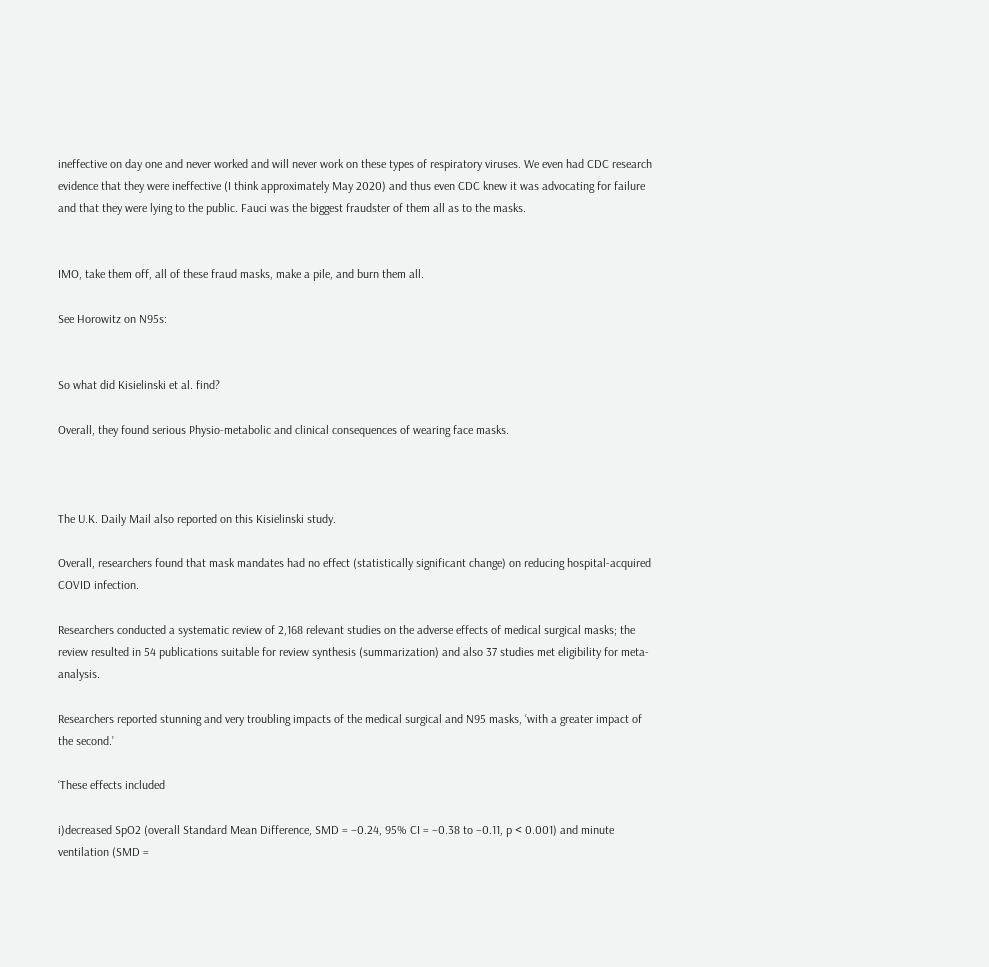ineffective on day one and never worked and will never work on these types of respiratory viruses. We even had CDC research evidence that they were ineffective (I think approximately May 2020) and thus even CDC knew it was advocating for failure and that they were lying to the public. Fauci was the biggest fraudster of them all as to the masks.


IMO, take them off, all of these fraud masks, make a pile, and burn them all.

See Horowitz on N95s:


So what did Kisielinski et al. find?

Overall, they found serious Physio-metabolic and clinical consequences of wearing face masks.



The U.K. Daily Mail also reported on this Kisielinski study.

Overall, researchers found that mask mandates had no effect (statistically significant change) on reducing hospital-acquired COVID infection.

Researchers conducted a systematic review of 2,168 relevant studies on the adverse effects of medical surgical masks; the review resulted in 54 publications suitable for review synthesis (summarization) and also 37 studies met eligibility for meta-analysis.

Researchers reported stunning and very troubling impacts of the medical surgical and N95 masks, ‘with a greater impact of the second.’

‘These effects included

i)decreased SpO2 (overall Standard Mean Difference, SMD = −0.24, 95% CI = −0.38 to −0.11, p < 0.001) and minute ventilation (SMD =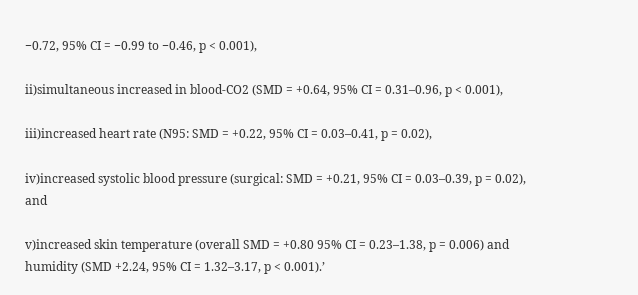−0.72, 95% CI = −0.99 to −0.46, p < 0.001),

ii)simultaneous increased in blood-CO2 (SMD = +0.64, 95% CI = 0.31–0.96, p < 0.001),

iii)increased heart rate (N95: SMD = +0.22, 95% CI = 0.03–0.41, p = 0.02),

iv)increased systolic blood pressure (surgical: SMD = +0.21, 95% CI = 0.03–0.39, p = 0.02), and

v)increased skin temperature (overall SMD = +0.80 95% CI = 0.23–1.38, p = 0.006) and humidity (SMD +2.24, 95% CI = 1.32–3.17, p < 0.001).’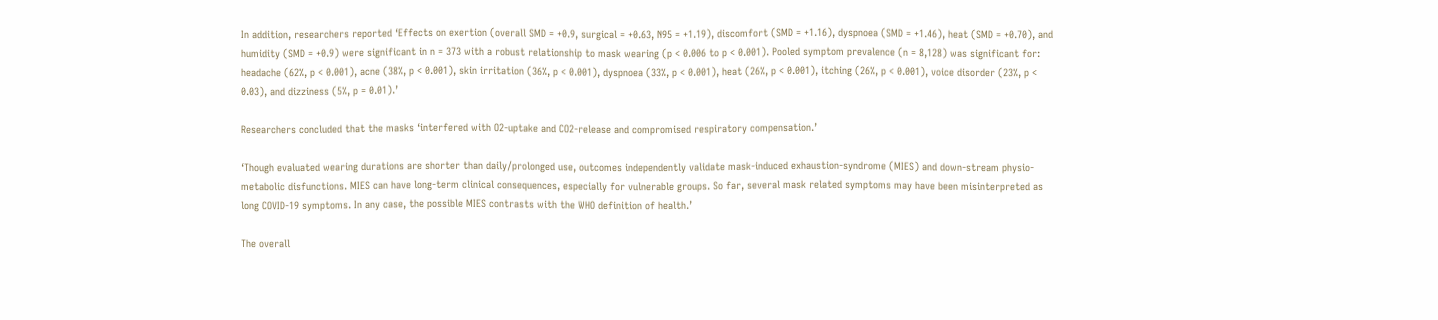In addition, researchers reported ‘Effects on exertion (overall SMD = +0.9, surgical = +0.63, N95 = +1.19), discomfort (SMD = +1.16), dyspnoea (SMD = +1.46), heat (SMD = +0.70), and humidity (SMD = +0.9) were significant in n = 373 with a robust relationship to mask wearing (p < 0.006 to p < 0.001). Pooled symptom prevalence (n = 8,128) was significant for: headache (62%, p < 0.001), acne (38%, p < 0.001), skin irritation (36%, p < 0.001), dyspnoea (33%, p < 0.001), heat (26%, p < 0.001), itching (26%, p < 0.001), voice disorder (23%, p < 0.03), and dizziness (5%, p = 0.01).’

Researchers concluded that the masks ‘interfered with O2-uptake and CO2-release and compromised respiratory compensation.’

‘Though evaluated wearing durations are shorter than daily/prolonged use, outcomes independently validate mask-induced exhaustion-syndrome (MIES) and down-stream physio-metabolic disfunctions. MIES can have long-term clinical consequences, especially for vulnerable groups. So far, several mask related symptoms may have been misinterpreted as long COVID-19 symptoms. In any case, the possible MIES contrasts with the WHO definition of health.’

The overall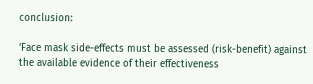conclusion:

‘Face mask side-effects must be assessed (risk-benefit) against the available evidence of their effectiveness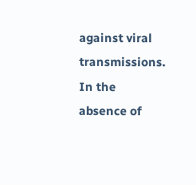against viral transmissions. In the absence of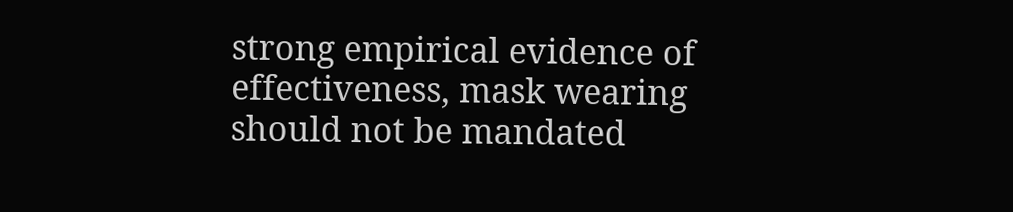strong empirical evidence of effectiveness, mask wearing should not be mandated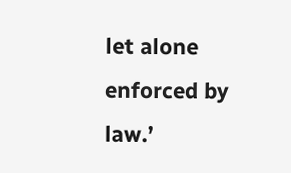let alone enforced by law.’